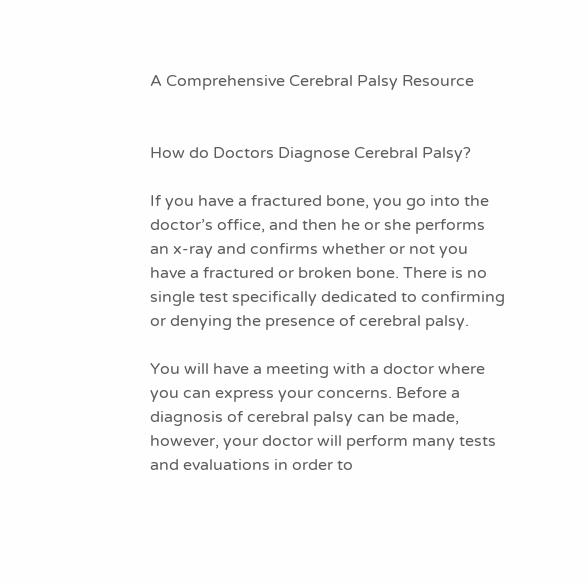A Comprehensive Cerebral Palsy Resource


How do Doctors Diagnose Cerebral Palsy?

If you have a fractured bone, you go into the doctor’s office, and then he or she performs an x-ray and confirms whether or not you have a fractured or broken bone. There is no single test specifically dedicated to confirming or denying the presence of cerebral palsy.

You will have a meeting with a doctor where you can express your concerns. Before a diagnosis of cerebral palsy can be made, however, your doctor will perform many tests and evaluations in order to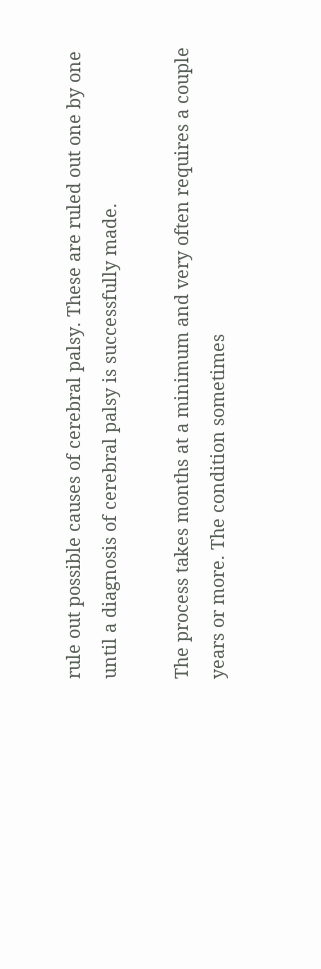rule out possible causes of cerebral palsy. These are ruled out one by one until a diagnosis of cerebral palsy is successfully made.

The process takes months at a minimum and very often requires a couple years or more. The condition sometimes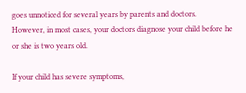goes unnoticed for several years by parents and doctors.
However, in most cases, your doctors diagnose your child before he or she is two years old.

If your child has severe symptoms,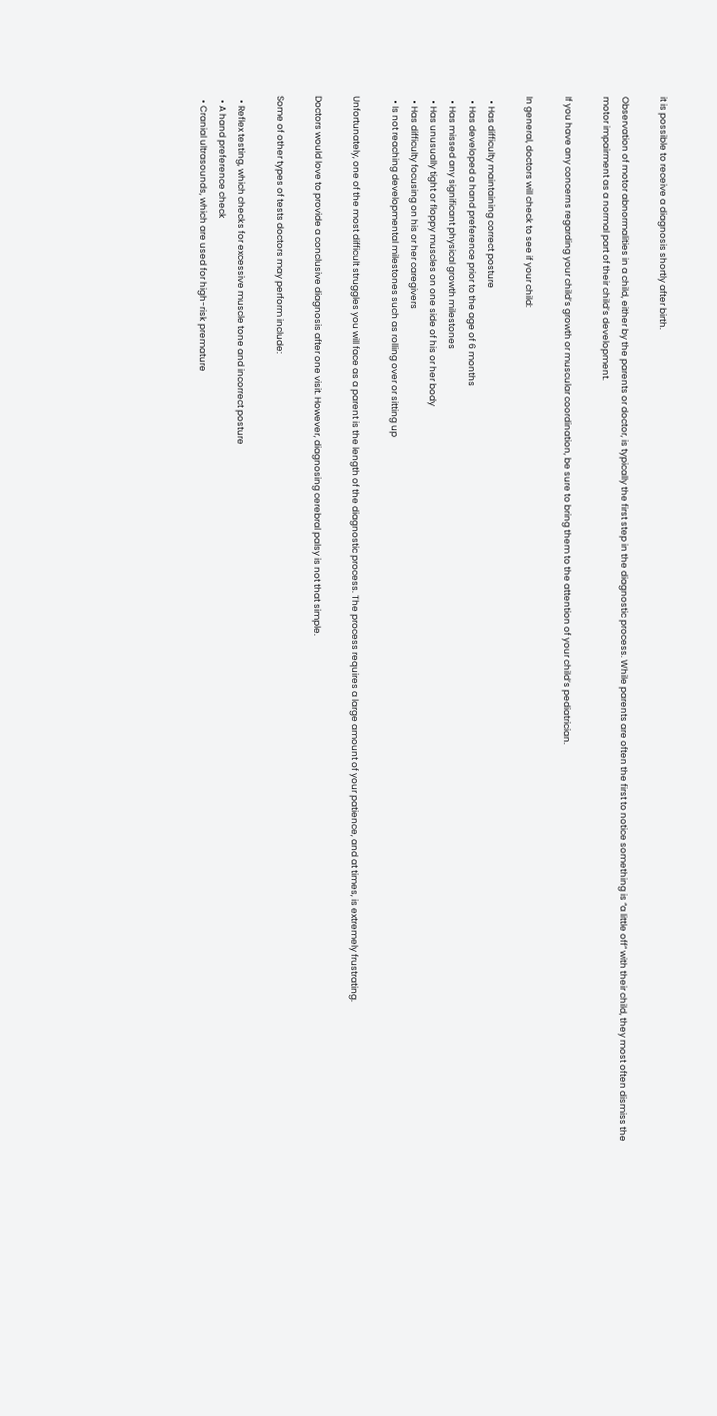it is possible to receive a diagnosis shortly after birth.

Observation of motor abnormalities in a child, either by the parents or doctor, is typically the first step in the diagnostic process. While parents are often the first to notice something is “a little off” with their child, they most often dismiss the motor impairment as a normal part of their child’s development.

If you have any concerns regarding your child’s growth or muscular coordination, be sure to bring them to the attention of your child’s pediatrician.

In general, doctors will check to see if your child:

  • Has difficulty maintaining correct posture
  • Has developed a hand preference prior to the age of 6 months
  • Has missed any significant physical growth milestones
  • Has unusually tight or floppy muscles on one side of his or her body
  • Has difficulty focusing on his or her caregivers
  • Is not reaching developmental milestones such as rolling over or sitting up

Unfortunately, one of the most difficult struggles you will face as a parent is the length of the diagnostic process. The process requires a large amount of your patience, and at times, is extremely frustrating.

Doctors would love to provide a conclusive diagnosis after one visit. However, diagnosing cerebral palsy is not that simple.

Some of other types of tests doctors may perform include:

  • Reflex testing, which checks for excessive muscle tone and incorrect posture
  • A hand preference check
  • Cranial ultrasounds, which are used for high-risk premature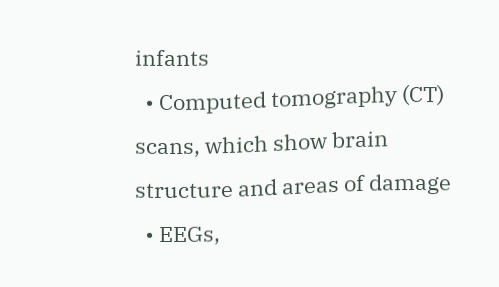infants
  • Computed tomography (CT) scans, which show brain structure and areas of damage
  • EEGs,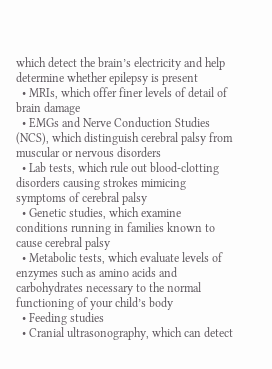which detect the brain’s electricity and help determine whether epilepsy is present
  • MRIs, which offer finer levels of detail of brain damage
  • EMGs and Nerve Conduction Studies (NCS), which distinguish cerebral palsy from muscular or nervous disorders
  • Lab tests, which rule out blood-clotting disorders causing strokes mimicing symptoms of cerebral palsy
  • Genetic studies, which examine conditions running in families known to cause cerebral palsy
  • Metabolic tests, which evaluate levels of enzymes such as amino acids and carbohydrates necessary to the normal functioning of your child’s body
  • Feeding studies
  • Cranial ultrasonography, which can detect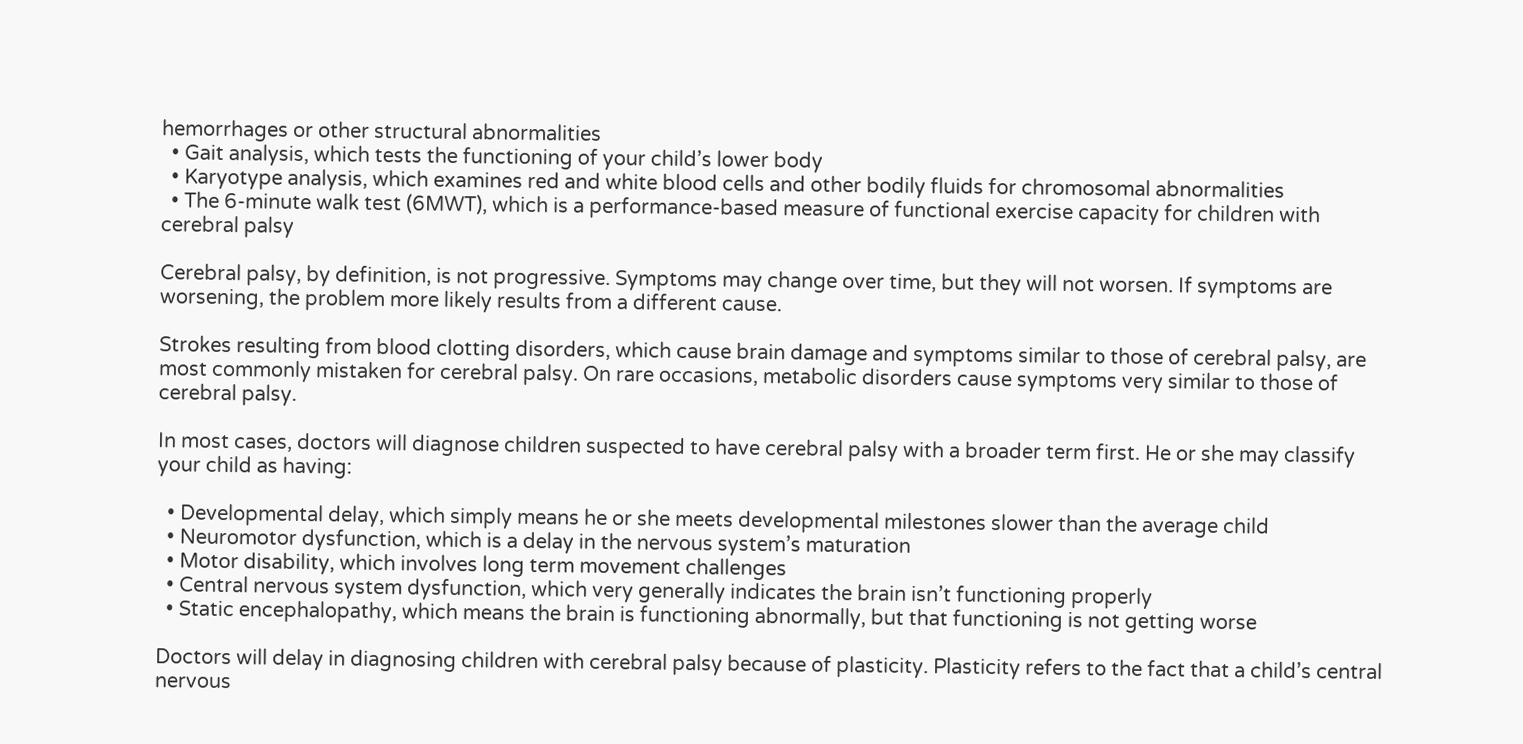hemorrhages or other structural abnormalities
  • Gait analysis, which tests the functioning of your child’s lower body
  • Karyotype analysis, which examines red and white blood cells and other bodily fluids for chromosomal abnormalities
  • The 6-minute walk test (6MWT), which is a performance-based measure of functional exercise capacity for children with cerebral palsy

Cerebral palsy, by definition, is not progressive. Symptoms may change over time, but they will not worsen. If symptoms are worsening, the problem more likely results from a different cause.

Strokes resulting from blood clotting disorders, which cause brain damage and symptoms similar to those of cerebral palsy, are most commonly mistaken for cerebral palsy. On rare occasions, metabolic disorders cause symptoms very similar to those of cerebral palsy.

In most cases, doctors will diagnose children suspected to have cerebral palsy with a broader term first. He or she may classify your child as having:

  • Developmental delay, which simply means he or she meets developmental milestones slower than the average child
  • Neuromotor dysfunction, which is a delay in the nervous system’s maturation
  • Motor disability, which involves long term movement challenges
  • Central nervous system dysfunction, which very generally indicates the brain isn’t functioning properly
  • Static encephalopathy, which means the brain is functioning abnormally, but that functioning is not getting worse

Doctors will delay in diagnosing children with cerebral palsy because of plasticity. Plasticity refers to the fact that a child’s central nervous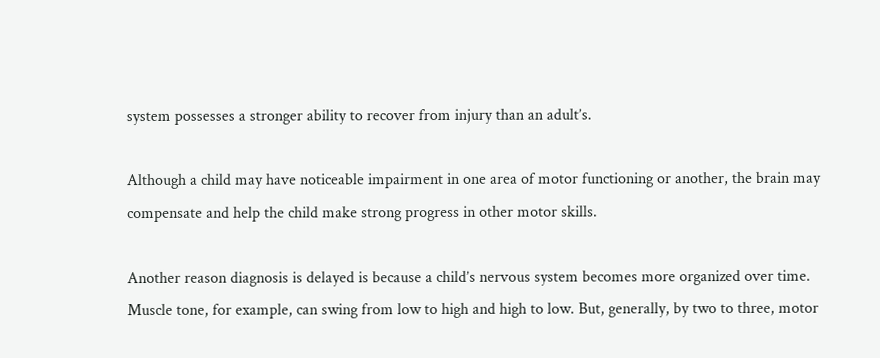system possesses a stronger ability to recover from injury than an adult’s.

Although a child may have noticeable impairment in one area of motor functioning or another, the brain may compensate and help the child make strong progress in other motor skills.

Another reason diagnosis is delayed is because a child’s nervous system becomes more organized over time. Muscle tone, for example, can swing from low to high and high to low. But, generally, by two to three, motor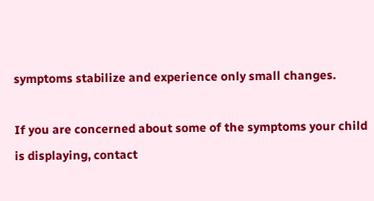symptoms stabilize and experience only small changes.

If you are concerned about some of the symptoms your child is displaying, contact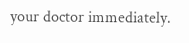your doctor immediately.